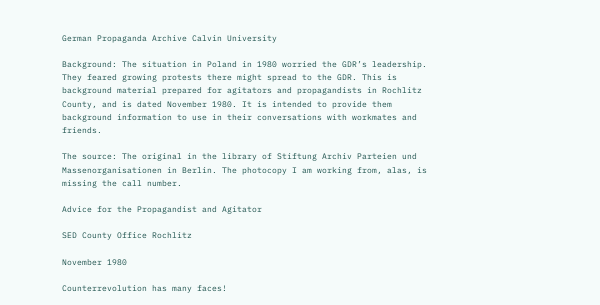German Propaganda Archive Calvin University

Background: The situation in Poland in 1980 worried the GDR’s leadership. They feared growing protests there might spread to the GDR. This is background material prepared for agitators and propagandists in Rochlitz County, and is dated November 1980. It is intended to provide them background information to use in their conversations with workmates and friends.

The source: The original in the library of Stiftung Archiv Parteien und Massenorganisationen in Berlin. The photocopy I am working from, alas, is missing the call number.

Advice for the Propagandist and Agitator

SED County Office Rochlitz

November 1980

Counterrevolution has many faces!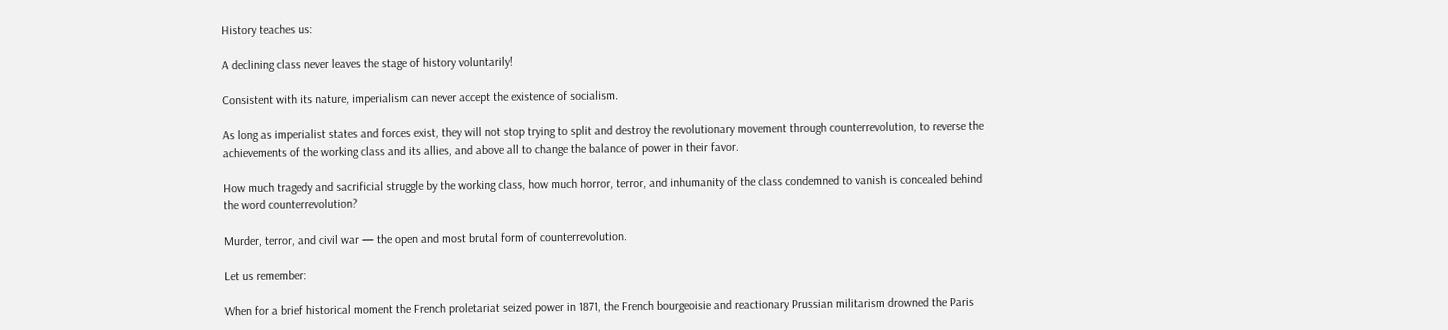History teaches us:

A declining class never leaves the stage of history voluntarily!

Consistent with its nature, imperialism can never accept the existence of socialism.

As long as imperialist states and forces exist, they will not stop trying to split and destroy the revolutionary movement through counterrevolution, to reverse the achievements of the working class and its allies, and above all to change the balance of power in their favor.

How much tragedy and sacrificial struggle by the working class, how much horror, terror, and inhumanity of the class condemned to vanish is concealed behind the word counterrevolution?

Murder, terror, and civil war — the open and most brutal form of counterrevolution.

Let us remember:

When for a brief historical moment the French proletariat seized power in 1871, the French bourgeoisie and reactionary Prussian militarism drowned the Paris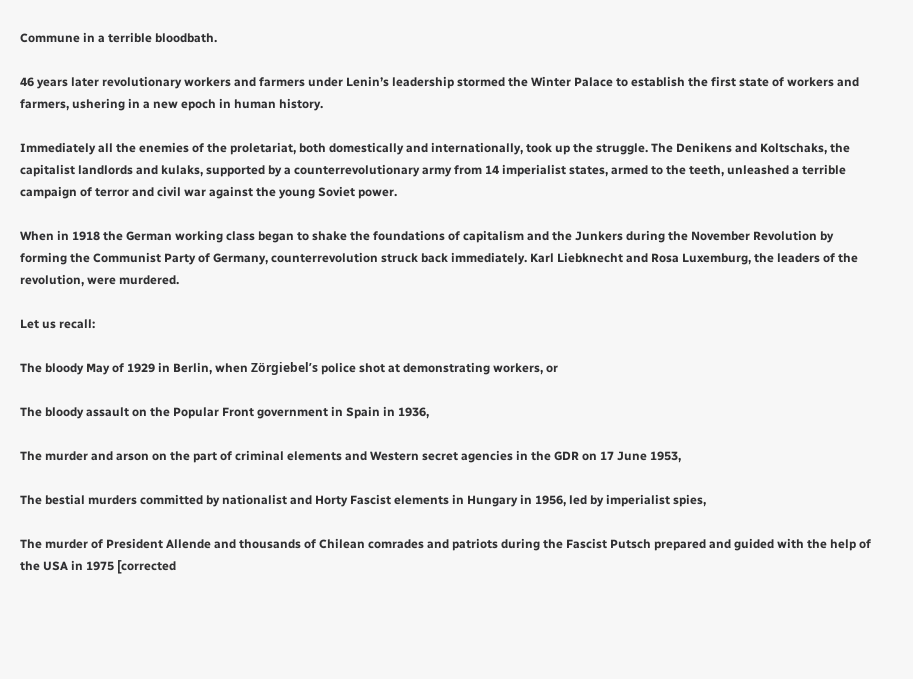Commune in a terrible bloodbath.

46 years later revolutionary workers and farmers under Lenin’s leadership stormed the Winter Palace to establish the first state of workers and farmers, ushering in a new epoch in human history.

Immediately all the enemies of the proletariat, both domestically and internationally, took up the struggle. The Denikens and Koltschaks, the capitalist landlords and kulaks, supported by a counterrevolutionary army from 14 imperialist states, armed to the teeth, unleashed a terrible campaign of terror and civil war against the young Soviet power.

When in 1918 the German working class began to shake the foundations of capitalism and the Junkers during the November Revolution by forming the Communist Party of Germany, counterrevolution struck back immediately. Karl Liebknecht and Rosa Luxemburg, the leaders of the revolution, were murdered.

Let us recall:

The bloody May of 1929 in Berlin, when Zörgiebel’s police shot at demonstrating workers, or

The bloody assault on the Popular Front government in Spain in 1936,

The murder and arson on the part of criminal elements and Western secret agencies in the GDR on 17 June 1953,

The bestial murders committed by nationalist and Horty Fascist elements in Hungary in 1956, led by imperialist spies,

The murder of President Allende and thousands of Chilean comrades and patriots during the Fascist Putsch prepared and guided with the help of the USA in 1975 [corrected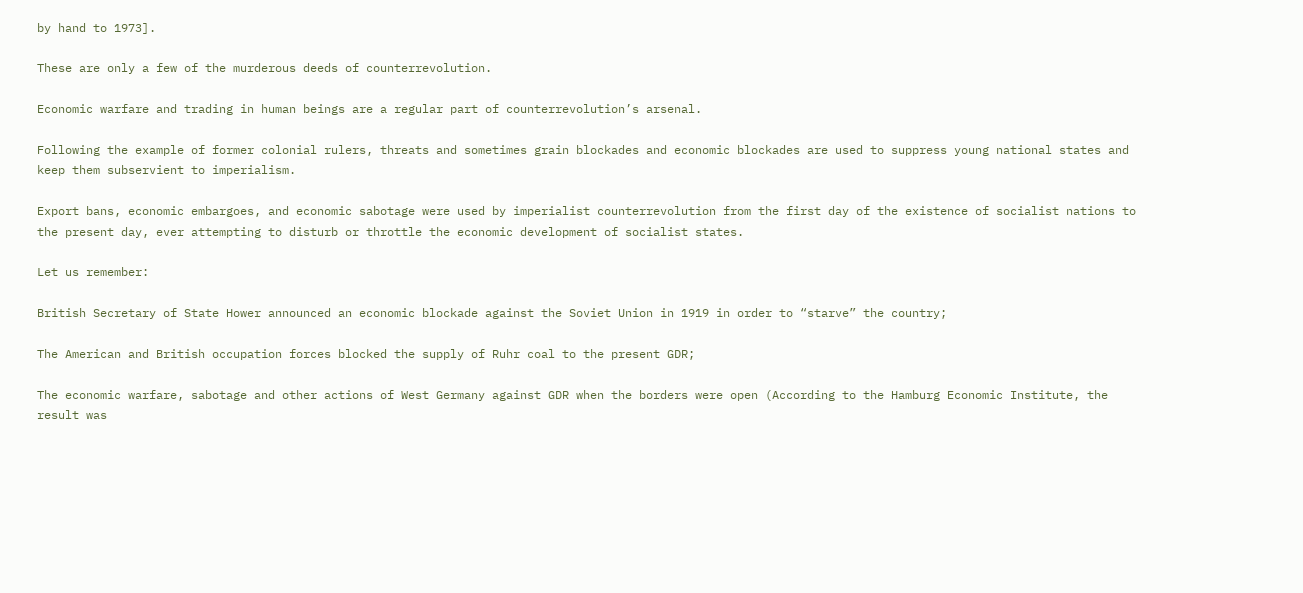by hand to 1973].

These are only a few of the murderous deeds of counterrevolution.

Economic warfare and trading in human beings are a regular part of counterrevolution’s arsenal.

Following the example of former colonial rulers, threats and sometimes grain blockades and economic blockades are used to suppress young national states and keep them subservient to imperialism.

Export bans, economic embargoes, and economic sabotage were used by imperialist counterrevolution from the first day of the existence of socialist nations to the present day, ever attempting to disturb or throttle the economic development of socialist states.

Let us remember:

British Secretary of State Hower announced an economic blockade against the Soviet Union in 1919 in order to “starve” the country;

The American and British occupation forces blocked the supply of Ruhr coal to the present GDR;

The economic warfare, sabotage and other actions of West Germany against GDR when the borders were open (According to the Hamburg Economic Institute, the result was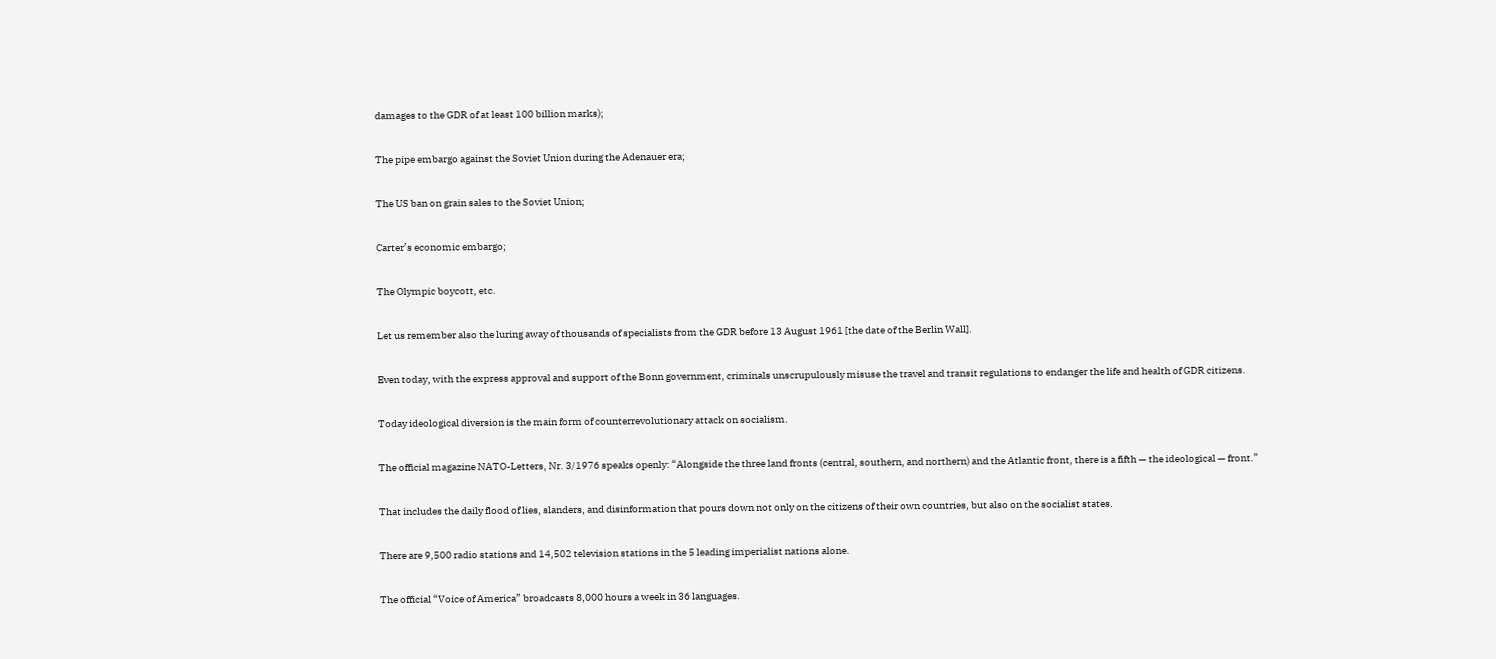damages to the GDR of at least 100 billion marks);

The pipe embargo against the Soviet Union during the Adenauer era;

The US ban on grain sales to the Soviet Union;

Carter’s economic embargo;

The Olympic boycott, etc.

Let us remember also the luring away of thousands of specialists from the GDR before 13 August 1961 [the date of the Berlin Wall].

Even today, with the express approval and support of the Bonn government, criminals unscrupulously misuse the travel and transit regulations to endanger the life and health of GDR citizens.

Today ideological diversion is the main form of counterrevolutionary attack on socialism.

The official magazine NATO-Letters, Nr. 3/1976 speaks openly: “Alongside the three land fronts (central, southern, and northern) and the Atlantic front, there is a fifth — the ideological — front.”

That includes the daily flood of lies, slanders, and disinformation that pours down not only on the citizens of their own countries, but also on the socialist states.

There are 9,500 radio stations and 14,502 television stations in the 5 leading imperialist nations alone.

The official “Voice of America” broadcasts 8,000 hours a week in 36 languages.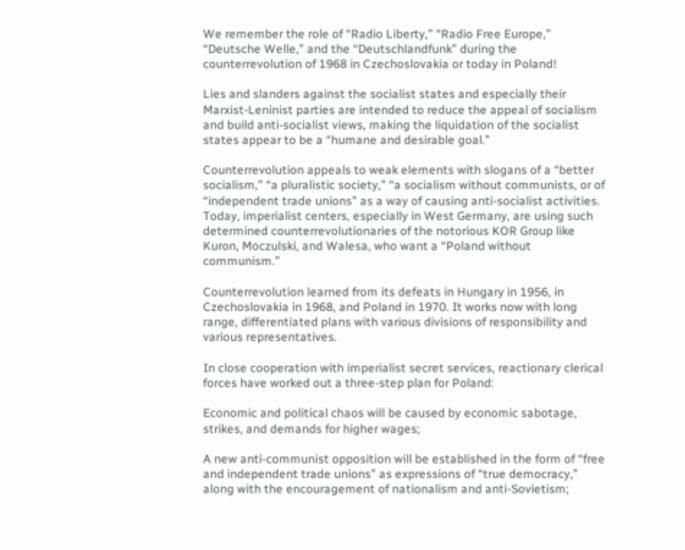We remember the role of “Radio Liberty,” “Radio Free Europe,” “Deutsche Welle,” and the “Deutschlandfunk” during the counterrevolution of 1968 in Czechoslovakia or today in Poland!

Lies and slanders against the socialist states and especially their Marxist-Leninist parties are intended to reduce the appeal of socialism and build anti-socialist views, making the liquidation of the socialist states appear to be a “humane and desirable goal.”

Counterrevolution appeals to weak elements with slogans of a “better socialism,” “a pluralistic society,” “a socialism without communists, or of “independent trade unions” as a way of causing anti-socialist activities. Today, imperialist centers, especially in West Germany, are using such determined counterrevolutionaries of the notorious KOR Group like Kuron, Moczulski, and Walesa, who want a “Poland without communism.”

Counterrevolution learned from its defeats in Hungary in 1956, in Czechoslovakia in 1968, and Poland in 1970. It works now with long range, differentiated plans with various divisions of responsibility and various representatives.

In close cooperation with imperialist secret services, reactionary clerical forces have worked out a three-step plan for Poland:

Economic and political chaos will be caused by economic sabotage, strikes, and demands for higher wages;

A new anti-communist opposition will be established in the form of “free and independent trade unions” as expressions of “true democracy,” along with the encouragement of nationalism and anti-Sovietism;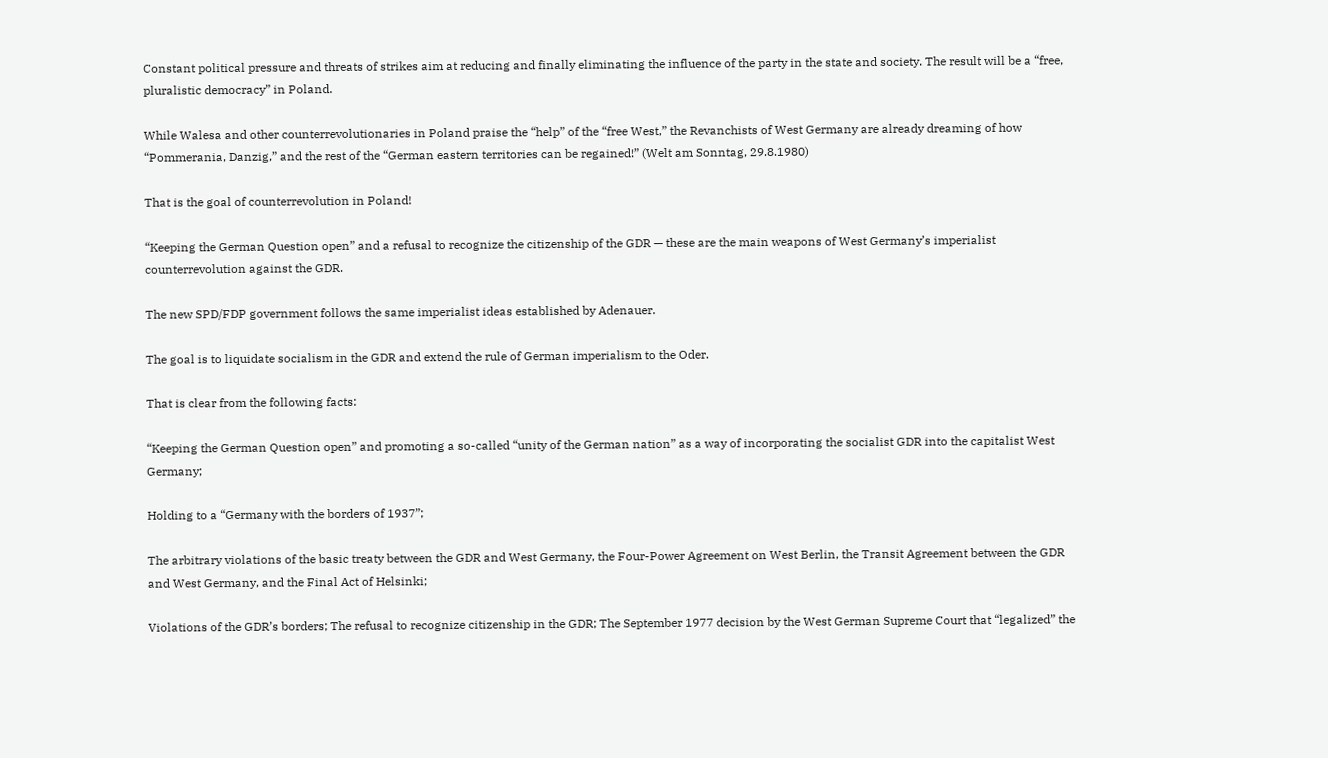Constant political pressure and threats of strikes aim at reducing and finally eliminating the influence of the party in the state and society. The result will be a “free, pluralistic democracy” in Poland.

While Walesa and other counterrevolutionaries in Poland praise the “help” of the “free West,” the Revanchists of West Germany are already dreaming of how “Pommerania, Danzig,” and the rest of the “German eastern territories can be regained!” (Welt am Sonntag, 29.8.1980)

That is the goal of counterrevolution in Poland!

“Keeping the German Question open” and a refusal to recognize the citizenship of the GDR — these are the main weapons of West Germany’s imperialist counterrevolution against the GDR.

The new SPD/FDP government follows the same imperialist ideas established by Adenauer.

The goal is to liquidate socialism in the GDR and extend the rule of German imperialism to the Oder.

That is clear from the following facts:

“Keeping the German Question open” and promoting a so-called “unity of the German nation” as a way of incorporating the socialist GDR into the capitalist West Germany;

Holding to a “Germany with the borders of 1937”;

The arbitrary violations of the basic treaty between the GDR and West Germany, the Four-Power Agreement on West Berlin, the Transit Agreement between the GDR and West Germany, and the Final Act of Helsinki;

Violations of the GDR’s borders; The refusal to recognize citizenship in the GDR; The September 1977 decision by the West German Supreme Court that “legalized” the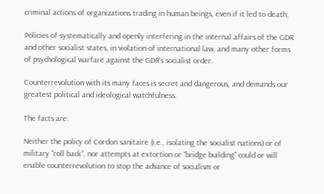criminal actions of organizations trading in human beings, even if it led to death;

Policies of systematically and openly interfering in the internal affairs of the GDR and other socialist states, in violation of international law, and many other forms of psychological warfare against the GDR’s socialist order.

Counterrevolution with its many faces is secret and dangerous, and demands our greatest political and ideological watchfulness.

The facts are:

Neither the policy of Cordon sanitaire (i.e., isolating the socialist nations) or of military “roll back”, nor attempts at extortion or “bridge building” could or will enable counterrevolution to stop the advance of socialism or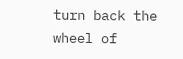turn back the wheel of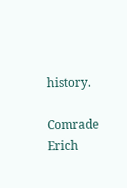history.

Comrade Erich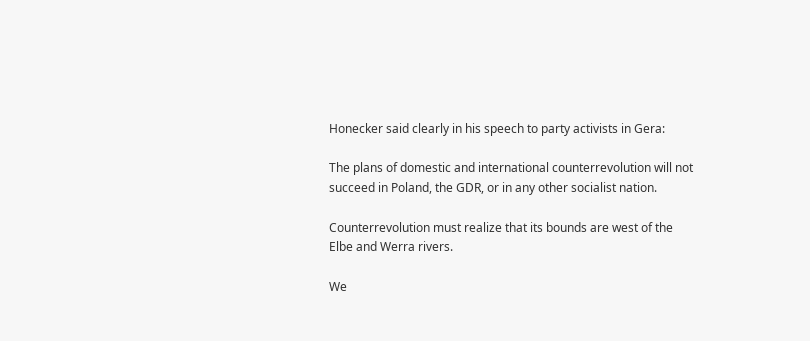Honecker said clearly in his speech to party activists in Gera:

The plans of domestic and international counterrevolution will not succeed in Poland, the GDR, or in any other socialist nation.

Counterrevolution must realize that its bounds are west of the Elbe and Werra rivers.

We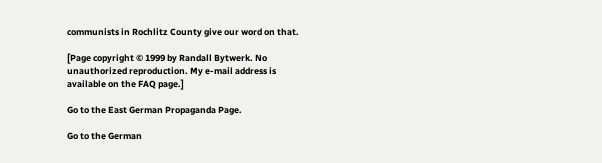communists in Rochlitz County give our word on that.

[Page copyright © 1999 by Randall Bytwerk. No unauthorized reproduction. My e-mail address is available on the FAQ page.]

Go to the East German Propaganda Page.

Go to the German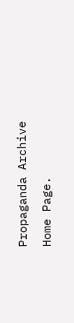Propaganda Archive Home Page.